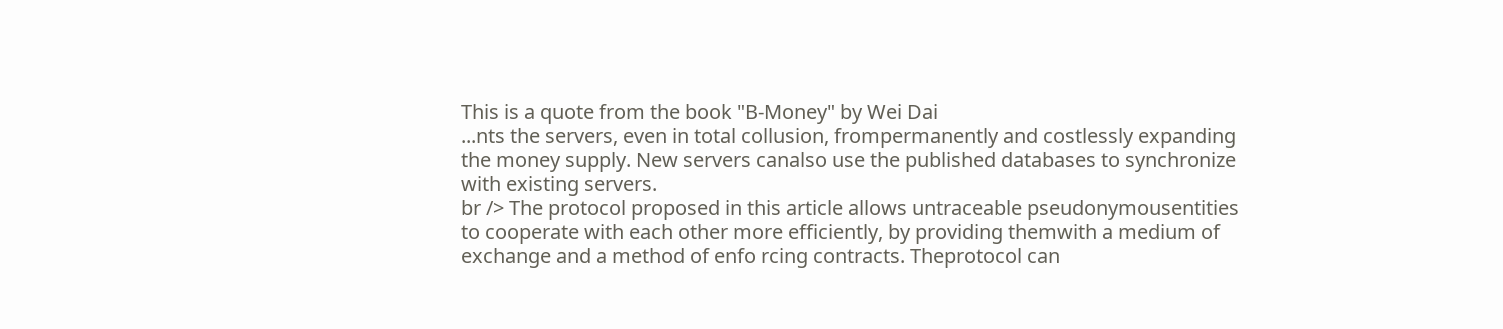This is a quote from the book "B-Money" by Wei Dai
...nts the servers, even in total collusion, frompermanently and costlessly expanding the money supply. New servers canalso use the published databases to synchronize with existing servers.
br /> The protocol proposed in this article allows untraceable pseudonymousentities to cooperate with each other more efficiently, by providing themwith a medium of exchange and a method of enfo rcing contracts. Theprotocol can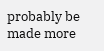probably be made more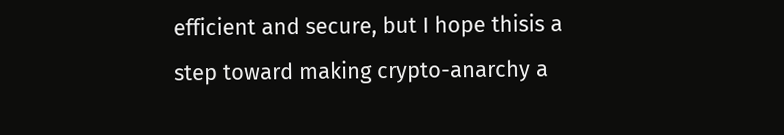efficient and secure, but I hope thisis a step toward making crypto-anarchy a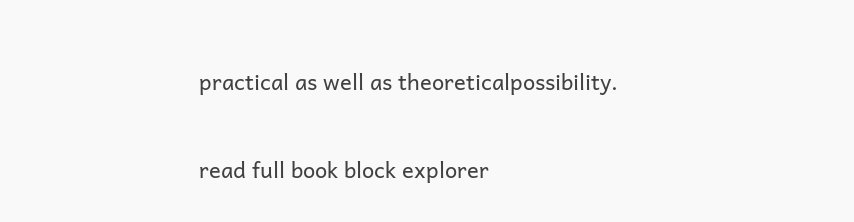practical as well as theoreticalpossibility.

read full book block explorer